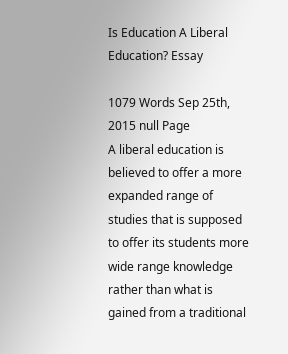Is Education A Liberal Education? Essay

1079 Words Sep 25th, 2015 null Page
A liberal education is believed to offer a more expanded range of studies that is supposed to offer its students more wide range knowledge rather than what is gained from a traditional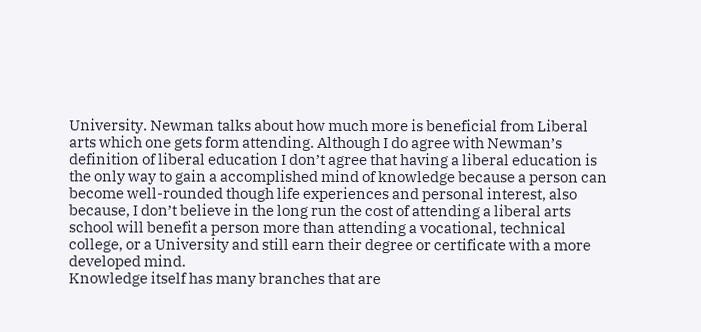University. Newman talks about how much more is beneficial from Liberal arts which one gets form attending. Although I do agree with Newman’s definition of liberal education I don’t agree that having a liberal education is the only way to gain a accomplished mind of knowledge because a person can become well-rounded though life experiences and personal interest, also because, I don’t believe in the long run the cost of attending a liberal arts school will benefit a person more than attending a vocational, technical college, or a University and still earn their degree or certificate with a more developed mind.
Knowledge itself has many branches that are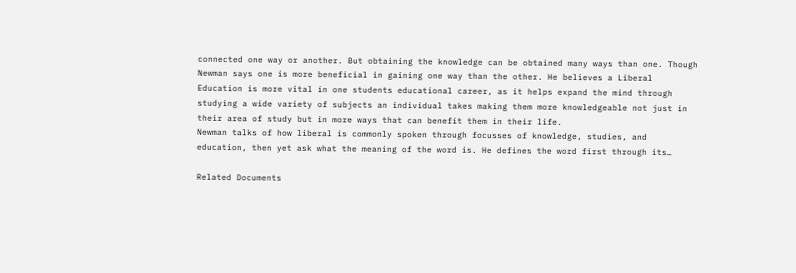connected one way or another. But obtaining the knowledge can be obtained many ways than one. Though Newman says one is more beneficial in gaining one way than the other. He believes a Liberal Education is more vital in one students educational career, as it helps expand the mind through studying a wide variety of subjects an individual takes making them more knowledgeable not just in their area of study but in more ways that can benefit them in their life.
Newman talks of how liberal is commonly spoken through focusses of knowledge, studies, and education, then yet ask what the meaning of the word is. He defines the word first through its…

Related Documents